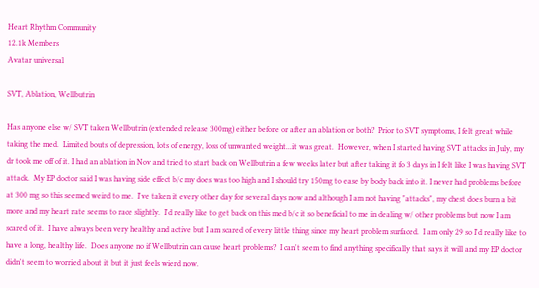Heart Rhythm Community
12.1k Members
Avatar universal

SVT, Ablation, Wellbutrin

Has anyone else w/ SVT taken Wellbutrin (extended release 300mg) either before or after an ablation or both?  Prior to SVT symptoms, I felt great while taking the med.  Limited bouts of depression, lots of energy, loss of unwanted weight...it was great.  However, when I started having SVT attacks in July, my dr took me off of it. I had an ablation in Nov and tried to start back on Wellbutrin a few weeks later but after taking it fo 3 days in I felt like I was having SVT attack.  My EP doctor said I was having side effect b/c my does was too high and I should try 150mg to ease by body back into it. I never had problems before at 300 mg so this seemed weird to me.  I've taken it every other day for several days now and although I am not having "attacks", my chest does burn a bit more and my heart rate seems to race slightly.  I'd really like to get back on this med b/c it so beneficial to me in dealing w/ other problems but now I am scared of it.  I have always been very healthy and active but I am scared of every little thing since my heart problem surfaced.  I am only 29 so I'd really like to have a long, healthy life.  Does anyone no if Wellbutrin can cause heart problems?  I can't seem to find anything specifically that says it will and my EP doctor didn't seem to worried about it but it just feels wierd now.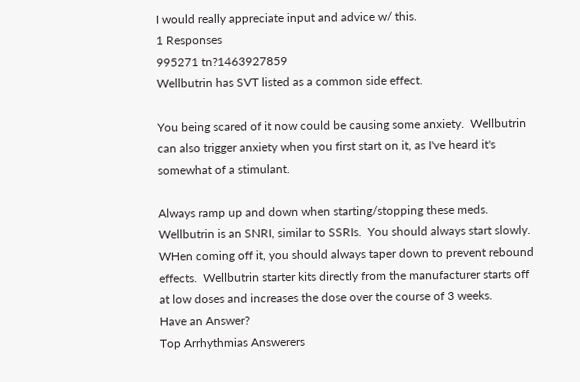I would really appreciate input and advice w/ this.
1 Responses
995271 tn?1463927859
Wellbutrin has SVT listed as a common side effect.

You being scared of it now could be causing some anxiety.  Wellbutrin can also trigger anxiety when you first start on it, as I've heard it's somewhat of a stimulant.

Always ramp up and down when starting/stopping these meds.  Wellbutrin is an SNRI, similar to SSRIs.  You should always start slowly.  WHen coming off it, you should always taper down to prevent rebound effects.  Wellbutrin starter kits directly from the manufacturer starts off at low doses and increases the dose over the course of 3 weeks.
Have an Answer?
Top Arrhythmias Answerers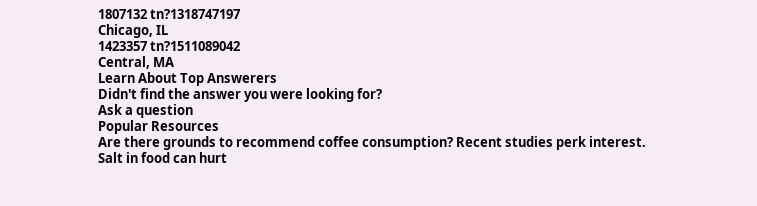1807132 tn?1318747197
Chicago, IL
1423357 tn?1511089042
Central, MA
Learn About Top Answerers
Didn't find the answer you were looking for?
Ask a question
Popular Resources
Are there grounds to recommend coffee consumption? Recent studies perk interest.
Salt in food can hurt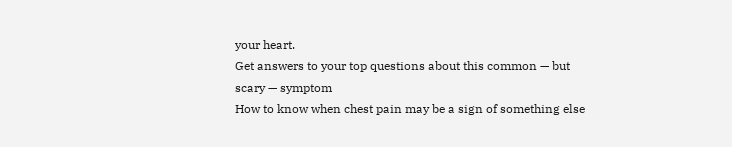your heart.
Get answers to your top questions about this common — but scary — symptom
How to know when chest pain may be a sign of something else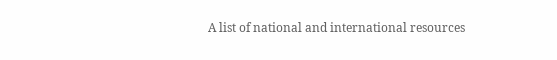A list of national and international resources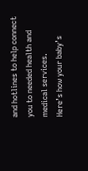and hotlines to help connect you to needed health and medical services.
Here’s how your baby’s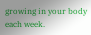growing in your body each week.